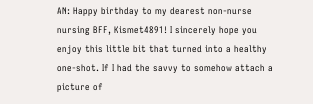AN: Happy birthday to my dearest non-nurse nursing BFF, Kismet4891! I sincerely hope you enjoy this little bit that turned into a healthy one-shot. If I had the savvy to somehow attach a picture of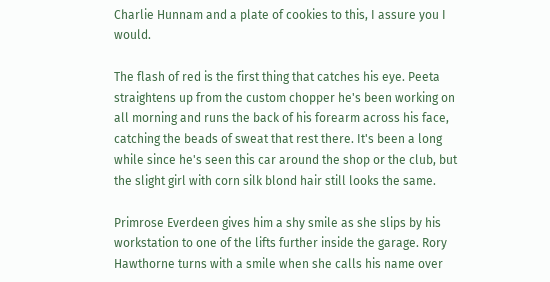Charlie Hunnam and a plate of cookies to this, I assure you I would.

The flash of red is the first thing that catches his eye. Peeta straightens up from the custom chopper he's been working on all morning and runs the back of his forearm across his face, catching the beads of sweat that rest there. It's been a long while since he's seen this car around the shop or the club, but the slight girl with corn silk blond hair still looks the same.

Primrose Everdeen gives him a shy smile as she slips by his workstation to one of the lifts further inside the garage. Rory Hawthorne turns with a smile when she calls his name over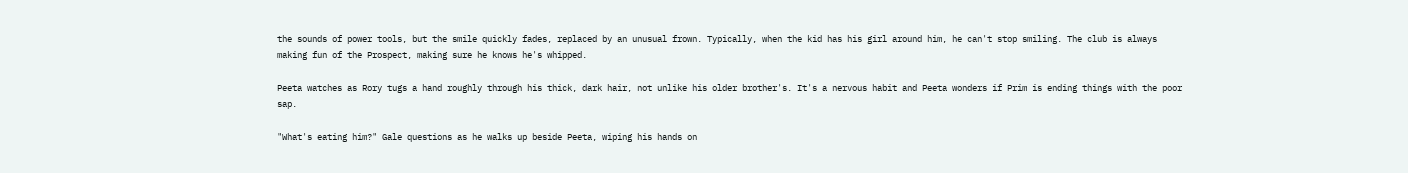the sounds of power tools, but the smile quickly fades, replaced by an unusual frown. Typically, when the kid has his girl around him, he can't stop smiling. The club is always making fun of the Prospect, making sure he knows he's whipped.

Peeta watches as Rory tugs a hand roughly through his thick, dark hair, not unlike his older brother's. It's a nervous habit and Peeta wonders if Prim is ending things with the poor sap.

"What's eating him?" Gale questions as he walks up beside Peeta, wiping his hands on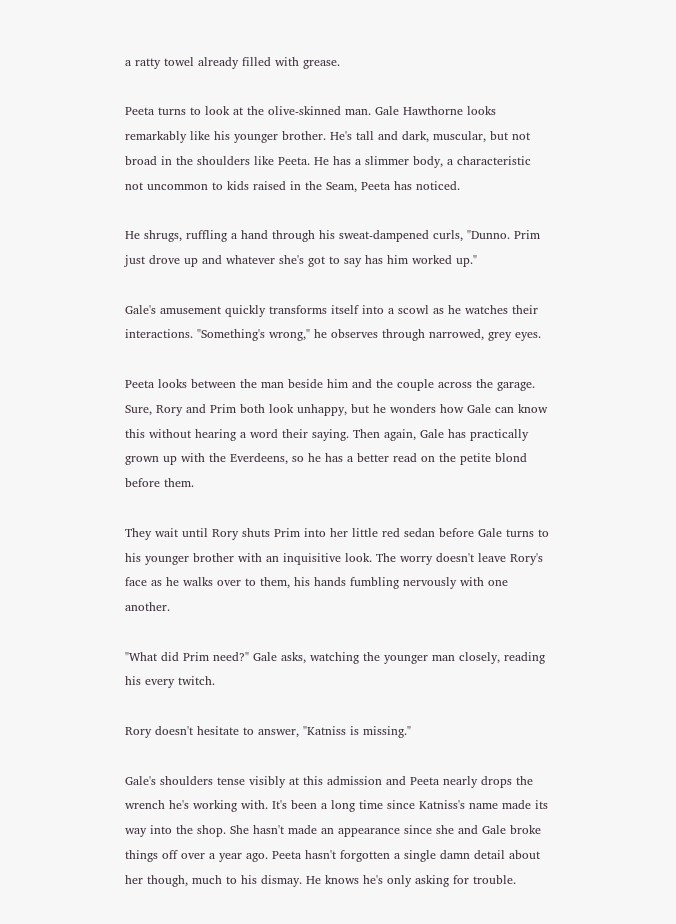a ratty towel already filled with grease.

Peeta turns to look at the olive-skinned man. Gale Hawthorne looks remarkably like his younger brother. He's tall and dark, muscular, but not broad in the shoulders like Peeta. He has a slimmer body, a characteristic not uncommon to kids raised in the Seam, Peeta has noticed.

He shrugs, ruffling a hand through his sweat-dampened curls, "Dunno. Prim just drove up and whatever she's got to say has him worked up."

Gale's amusement quickly transforms itself into a scowl as he watches their interactions. "Something's wrong," he observes through narrowed, grey eyes.

Peeta looks between the man beside him and the couple across the garage. Sure, Rory and Prim both look unhappy, but he wonders how Gale can know this without hearing a word their saying. Then again, Gale has practically grown up with the Everdeens, so he has a better read on the petite blond before them.

They wait until Rory shuts Prim into her little red sedan before Gale turns to his younger brother with an inquisitive look. The worry doesn't leave Rory's face as he walks over to them, his hands fumbling nervously with one another.

"What did Prim need?" Gale asks, watching the younger man closely, reading his every twitch.

Rory doesn't hesitate to answer, "Katniss is missing."

Gale's shoulders tense visibly at this admission and Peeta nearly drops the wrench he's working with. It's been a long time since Katniss's name made its way into the shop. She hasn't made an appearance since she and Gale broke things off over a year ago. Peeta hasn't forgotten a single damn detail about her though, much to his dismay. He knows he's only asking for trouble.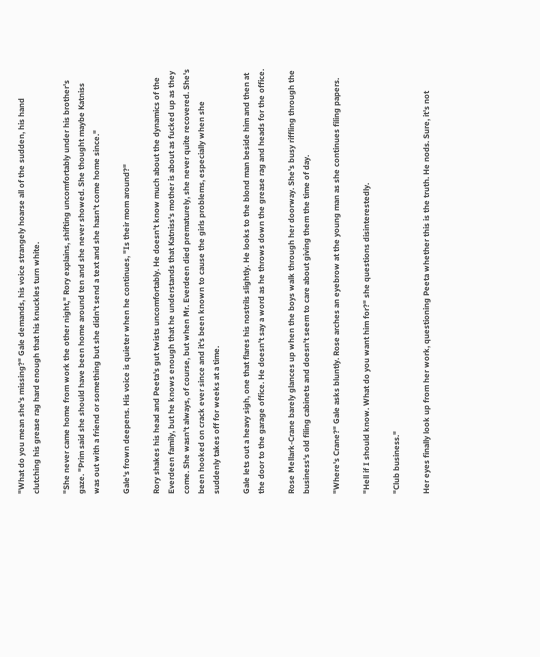"What do you mean she's missing?" Gale demands, his voice strangely hoarse all of the sudden, his hand clutching his grease rag hard enough that his knuckles turn white.

"She never came home from work the other night," Rory explains, shifting uncomfortably under his brother's gaze. "Prim said she should have been home around ten and she never showed. She thought maybe Katniss was out with a friend or something but she didn't send a text and she hasn't come home since."

Gale's frown deepens. His voice is quieter when he continues, "Is their mom around?"

Rory shakes his head and Peeta's gut twists uncomfortably. He doesn't know much about the dynamics of the Everdeen family, but he knows enough that he understands that Katniss's mother is about as fucked up as they come. She wasn't always, of course, but when Mr. Everdeen died prematurely, she never quite recovered. She's been hooked on crack ever since and it's been known to cause the girls problems, especially when she suddenly takes off for weeks at a time.

Gale lets out a heavy sigh, one that flares his nostrils slightly. He looks to the blond man beside him and then at the door to the garage office. He doesn't say a word as he throws down the grease rag and heads for the office.

Rose Mellark-Crane barely glances up when the boys walk through her doorway. She's busy riffling through the business's old filing cabinets and doesn't seem to care about giving them the time of day.

"Where's Crane?" Gale asks bluntly. Rose arches an eyebrow at the young man as she continues filing papers.

"Hell if I should know. What do you want him for?" she questions disinterestedly.

"Club business."

Her eyes finally look up from her work, questioning Peeta whether this is the truth. He nods. Sure, it's not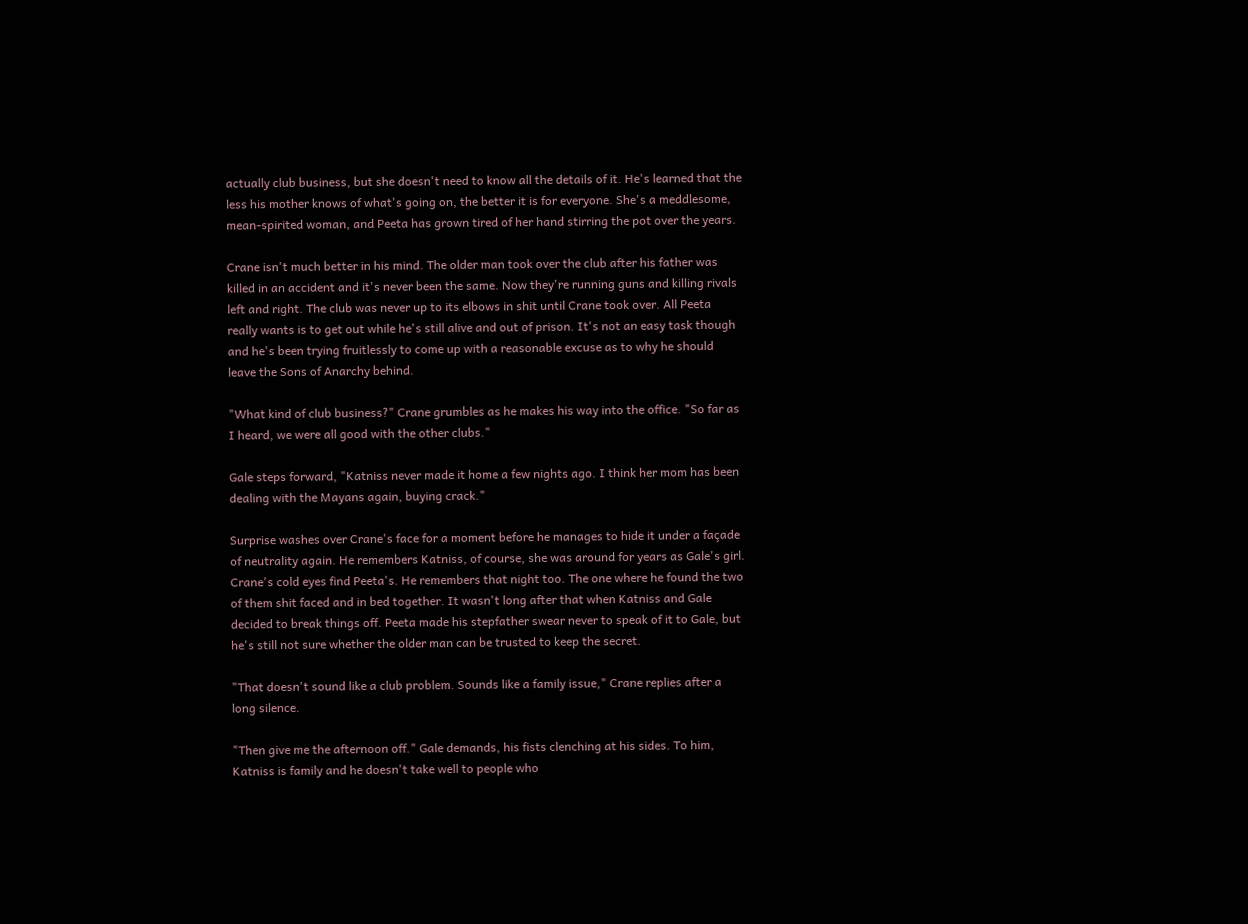actually club business, but she doesn't need to know all the details of it. He's learned that the less his mother knows of what's going on, the better it is for everyone. She's a meddlesome, mean-spirited woman, and Peeta has grown tired of her hand stirring the pot over the years.

Crane isn't much better in his mind. The older man took over the club after his father was killed in an accident and it's never been the same. Now they're running guns and killing rivals left and right. The club was never up to its elbows in shit until Crane took over. All Peeta really wants is to get out while he's still alive and out of prison. It's not an easy task though and he's been trying fruitlessly to come up with a reasonable excuse as to why he should leave the Sons of Anarchy behind.

"What kind of club business?" Crane grumbles as he makes his way into the office. "So far as I heard, we were all good with the other clubs."

Gale steps forward, "Katniss never made it home a few nights ago. I think her mom has been dealing with the Mayans again, buying crack."

Surprise washes over Crane's face for a moment before he manages to hide it under a façade of neutrality again. He remembers Katniss, of course, she was around for years as Gale's girl. Crane's cold eyes find Peeta's. He remembers that night too. The one where he found the two of them shit faced and in bed together. It wasn't long after that when Katniss and Gale decided to break things off. Peeta made his stepfather swear never to speak of it to Gale, but he's still not sure whether the older man can be trusted to keep the secret.

"That doesn't sound like a club problem. Sounds like a family issue," Crane replies after a long silence.

"Then give me the afternoon off." Gale demands, his fists clenching at his sides. To him, Katniss is family and he doesn't take well to people who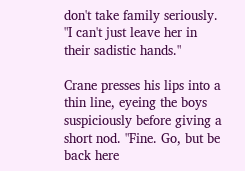don't take family seriously. "I can't just leave her in their sadistic hands."

Crane presses his lips into a thin line, eyeing the boys suspiciously before giving a short nod. "Fine. Go, but be back here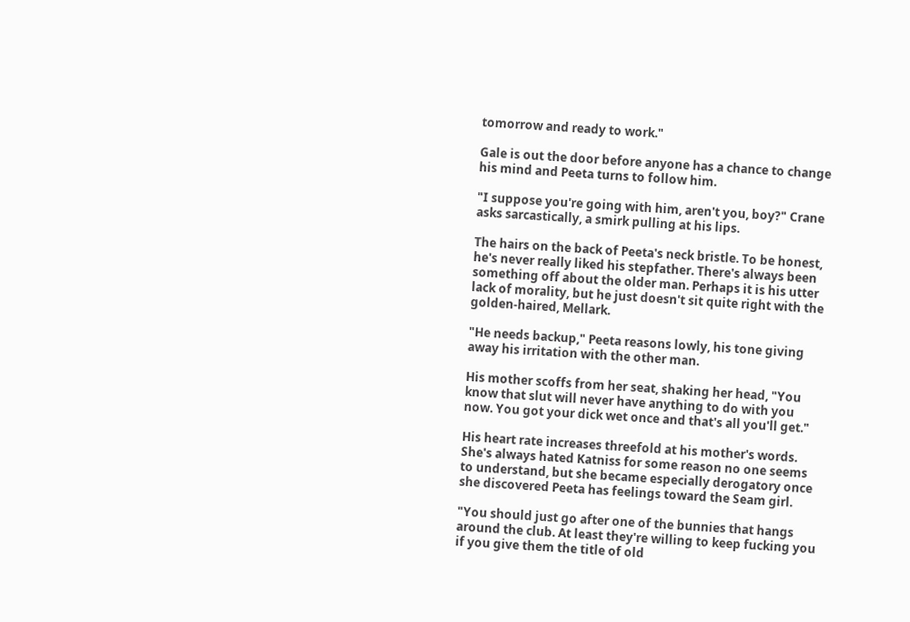tomorrow and ready to work."

Gale is out the door before anyone has a chance to change his mind and Peeta turns to follow him.

"I suppose you're going with him, aren't you, boy?" Crane asks sarcastically, a smirk pulling at his lips.

The hairs on the back of Peeta's neck bristle. To be honest, he's never really liked his stepfather. There's always been something off about the older man. Perhaps it is his utter lack of morality, but he just doesn't sit quite right with the golden-haired, Mellark.

"He needs backup," Peeta reasons lowly, his tone giving away his irritation with the other man.

His mother scoffs from her seat, shaking her head, "You know that slut will never have anything to do with you now. You got your dick wet once and that's all you'll get."

His heart rate increases threefold at his mother's words. She's always hated Katniss for some reason no one seems to understand, but she became especially derogatory once she discovered Peeta has feelings toward the Seam girl.

"You should just go after one of the bunnies that hangs around the club. At least they're willing to keep fucking you if you give them the title of old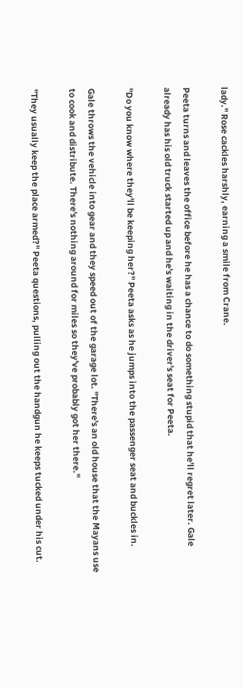lady." Rose cackles harshly, earning a smile from Crane.

Peeta turns and leaves the office before he has a chance to do something stupid that he'll regret later. Gale already has his old truck started up and he's waiting in the driver's seat for Peeta.

"Do you know where they'll be keeping her?" Peeta asks as he jumps into the passenger seat and buckles in.

Gale throws the vehicle into gear and they speed out of the garage lot. "There's an old house that the Mayans use to cook and distribute. There's nothing around for miles so they've probably got her there."

"They usually keep the place armed?" Peeta questions, pulling out the handgun he keeps tucked under his cut.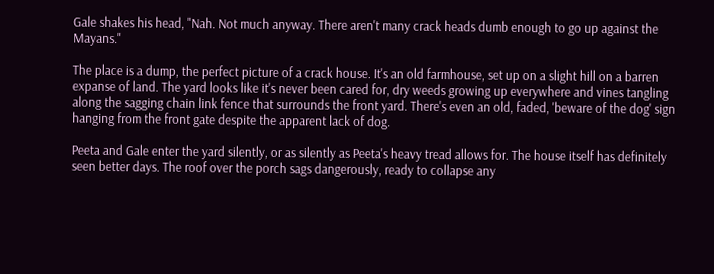Gale shakes his head, "Nah. Not much anyway. There aren't many crack heads dumb enough to go up against the Mayans."

The place is a dump, the perfect picture of a crack house. It's an old farmhouse, set up on a slight hill on a barren expanse of land. The yard looks like it's never been cared for, dry weeds growing up everywhere and vines tangling along the sagging chain link fence that surrounds the front yard. There's even an old, faded, 'beware of the dog' sign hanging from the front gate despite the apparent lack of dog.

Peeta and Gale enter the yard silently, or as silently as Peeta's heavy tread allows for. The house itself has definitely seen better days. The roof over the porch sags dangerously, ready to collapse any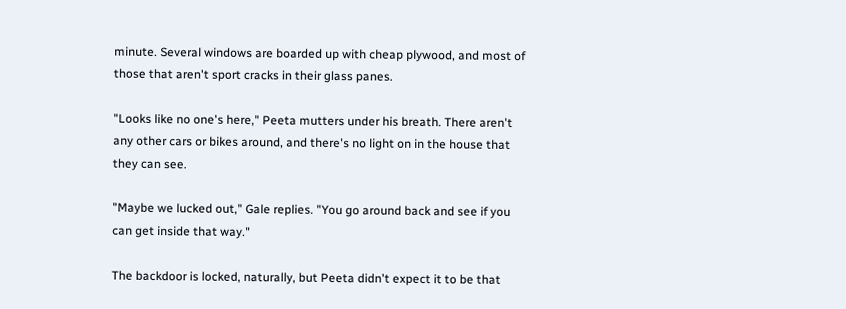minute. Several windows are boarded up with cheap plywood, and most of those that aren't sport cracks in their glass panes.

"Looks like no one's here," Peeta mutters under his breath. There aren't any other cars or bikes around, and there's no light on in the house that they can see.

"Maybe we lucked out," Gale replies. "You go around back and see if you can get inside that way."

The backdoor is locked, naturally, but Peeta didn't expect it to be that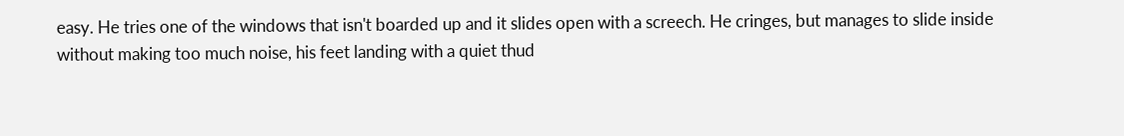easy. He tries one of the windows that isn't boarded up and it slides open with a screech. He cringes, but manages to slide inside without making too much noise, his feet landing with a quiet thud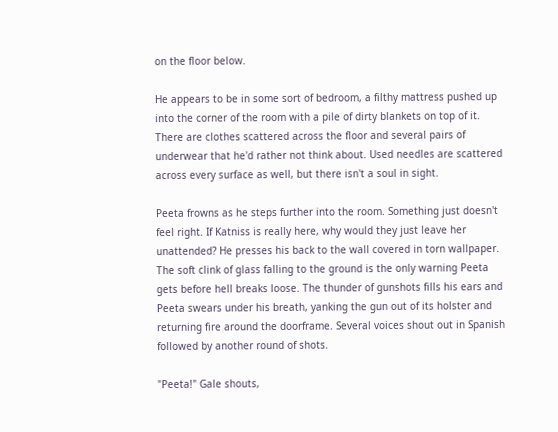on the floor below.

He appears to be in some sort of bedroom, a filthy mattress pushed up into the corner of the room with a pile of dirty blankets on top of it. There are clothes scattered across the floor and several pairs of underwear that he'd rather not think about. Used needles are scattered across every surface as well, but there isn't a soul in sight.

Peeta frowns as he steps further into the room. Something just doesn't feel right. If Katniss is really here, why would they just leave her unattended? He presses his back to the wall covered in torn wallpaper. The soft clink of glass falling to the ground is the only warning Peeta gets before hell breaks loose. The thunder of gunshots fills his ears and Peeta swears under his breath, yanking the gun out of its holster and returning fire around the doorframe. Several voices shout out in Spanish followed by another round of shots.

"Peeta!" Gale shouts,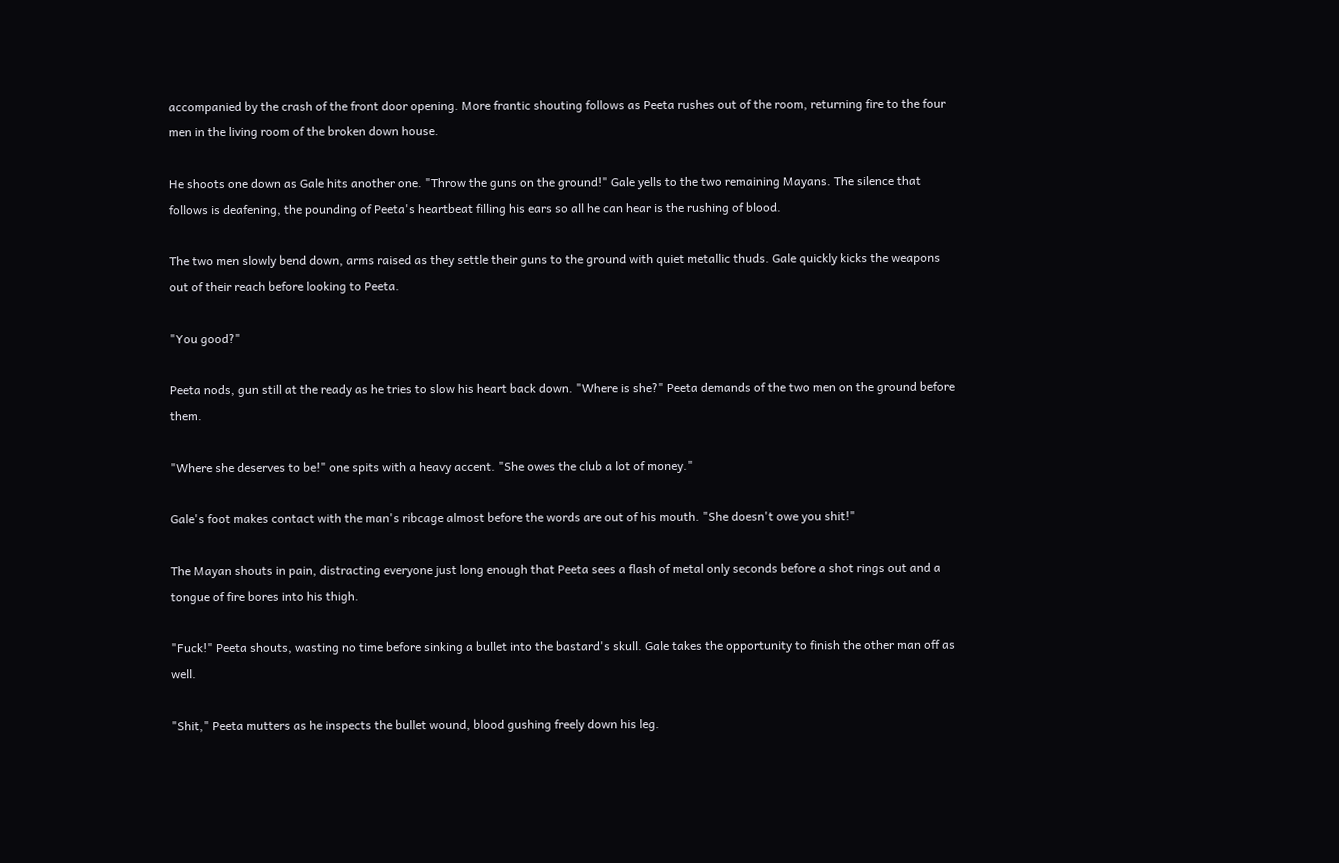accompanied by the crash of the front door opening. More frantic shouting follows as Peeta rushes out of the room, returning fire to the four men in the living room of the broken down house.

He shoots one down as Gale hits another one. "Throw the guns on the ground!" Gale yells to the two remaining Mayans. The silence that follows is deafening, the pounding of Peeta's heartbeat filling his ears so all he can hear is the rushing of blood.

The two men slowly bend down, arms raised as they settle their guns to the ground with quiet metallic thuds. Gale quickly kicks the weapons out of their reach before looking to Peeta.

"You good?"

Peeta nods, gun still at the ready as he tries to slow his heart back down. "Where is she?" Peeta demands of the two men on the ground before them.

"Where she deserves to be!" one spits with a heavy accent. "She owes the club a lot of money."

Gale's foot makes contact with the man's ribcage almost before the words are out of his mouth. "She doesn't owe you shit!"

The Mayan shouts in pain, distracting everyone just long enough that Peeta sees a flash of metal only seconds before a shot rings out and a tongue of fire bores into his thigh.

"Fuck!" Peeta shouts, wasting no time before sinking a bullet into the bastard's skull. Gale takes the opportunity to finish the other man off as well.

"Shit," Peeta mutters as he inspects the bullet wound, blood gushing freely down his leg.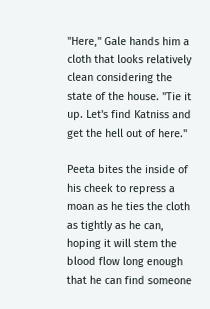"Here," Gale hands him a cloth that looks relatively clean considering the state of the house. "Tie it up. Let's find Katniss and get the hell out of here."

Peeta bites the inside of his cheek to repress a moan as he ties the cloth as tightly as he can, hoping it will stem the blood flow long enough that he can find someone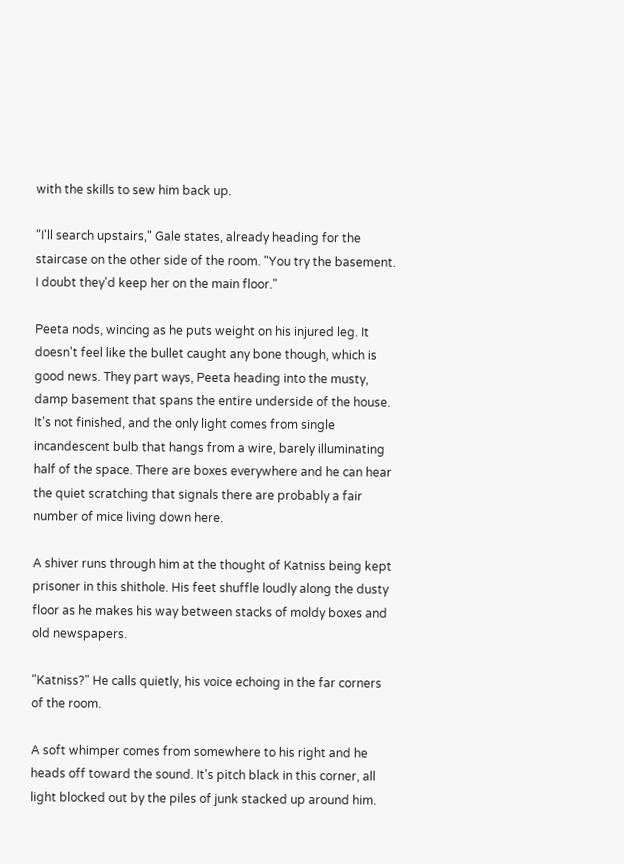with the skills to sew him back up.

"I'll search upstairs," Gale states, already heading for the staircase on the other side of the room. "You try the basement. I doubt they'd keep her on the main floor."

Peeta nods, wincing as he puts weight on his injured leg. It doesn't feel like the bullet caught any bone though, which is good news. They part ways, Peeta heading into the musty, damp basement that spans the entire underside of the house. It's not finished, and the only light comes from single incandescent bulb that hangs from a wire, barely illuminating half of the space. There are boxes everywhere and he can hear the quiet scratching that signals there are probably a fair number of mice living down here.

A shiver runs through him at the thought of Katniss being kept prisoner in this shithole. His feet shuffle loudly along the dusty floor as he makes his way between stacks of moldy boxes and old newspapers.

"Katniss?" He calls quietly, his voice echoing in the far corners of the room.

A soft whimper comes from somewhere to his right and he heads off toward the sound. It's pitch black in this corner, all light blocked out by the piles of junk stacked up around him.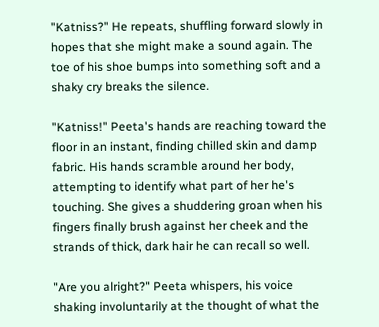"Katniss?" He repeats, shuffling forward slowly in hopes that she might make a sound again. The toe of his shoe bumps into something soft and a shaky cry breaks the silence.

"Katniss!" Peeta's hands are reaching toward the floor in an instant, finding chilled skin and damp fabric. His hands scramble around her body, attempting to identify what part of her he's touching. She gives a shuddering groan when his fingers finally brush against her cheek and the strands of thick, dark hair he can recall so well.

"Are you alright?" Peeta whispers, his voice shaking involuntarily at the thought of what the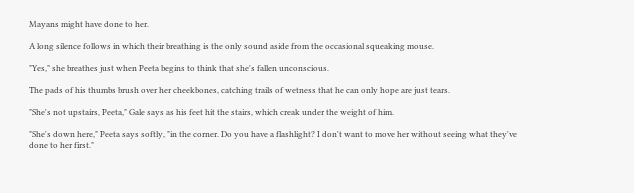Mayans might have done to her.

A long silence follows in which their breathing is the only sound aside from the occasional squeaking mouse.

"Yes," she breathes just when Peeta begins to think that she's fallen unconscious.

The pads of his thumbs brush over her cheekbones, catching trails of wetness that he can only hope are just tears.

"She's not upstairs, Peeta," Gale says as his feet hit the stairs, which creak under the weight of him.

"She's down here," Peeta says softly, "in the corner. Do you have a flashlight? I don't want to move her without seeing what they've done to her first."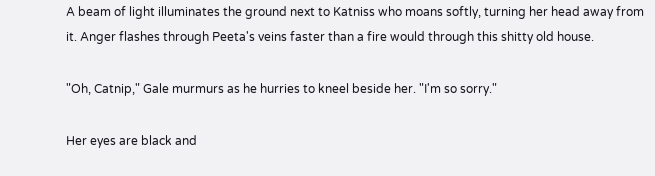A beam of light illuminates the ground next to Katniss who moans softly, turning her head away from it. Anger flashes through Peeta's veins faster than a fire would through this shitty old house.

"Oh, Catnip," Gale murmurs as he hurries to kneel beside her. "I'm so sorry."

Her eyes are black and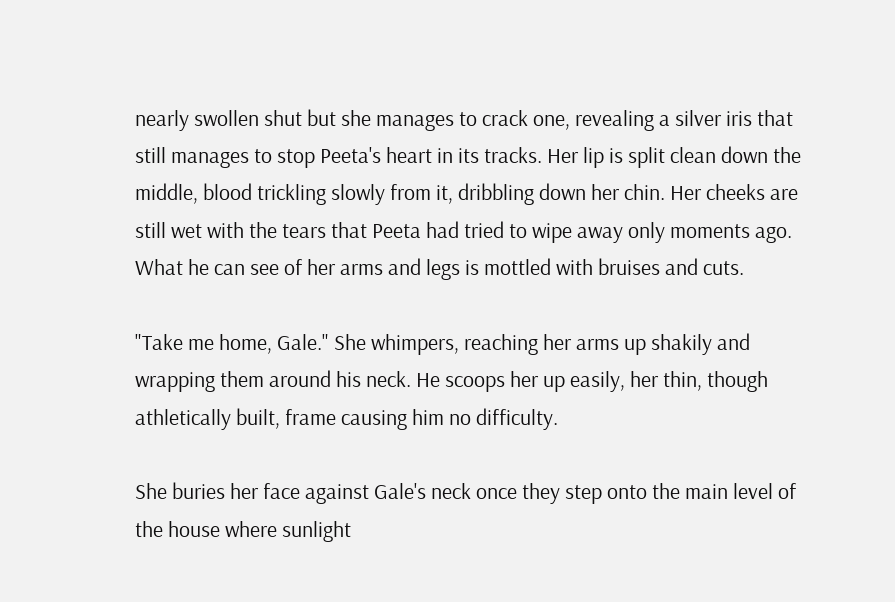nearly swollen shut but she manages to crack one, revealing a silver iris that still manages to stop Peeta's heart in its tracks. Her lip is split clean down the middle, blood trickling slowly from it, dribbling down her chin. Her cheeks are still wet with the tears that Peeta had tried to wipe away only moments ago. What he can see of her arms and legs is mottled with bruises and cuts.

"Take me home, Gale." She whimpers, reaching her arms up shakily and wrapping them around his neck. He scoops her up easily, her thin, though athletically built, frame causing him no difficulty.

She buries her face against Gale's neck once they step onto the main level of the house where sunlight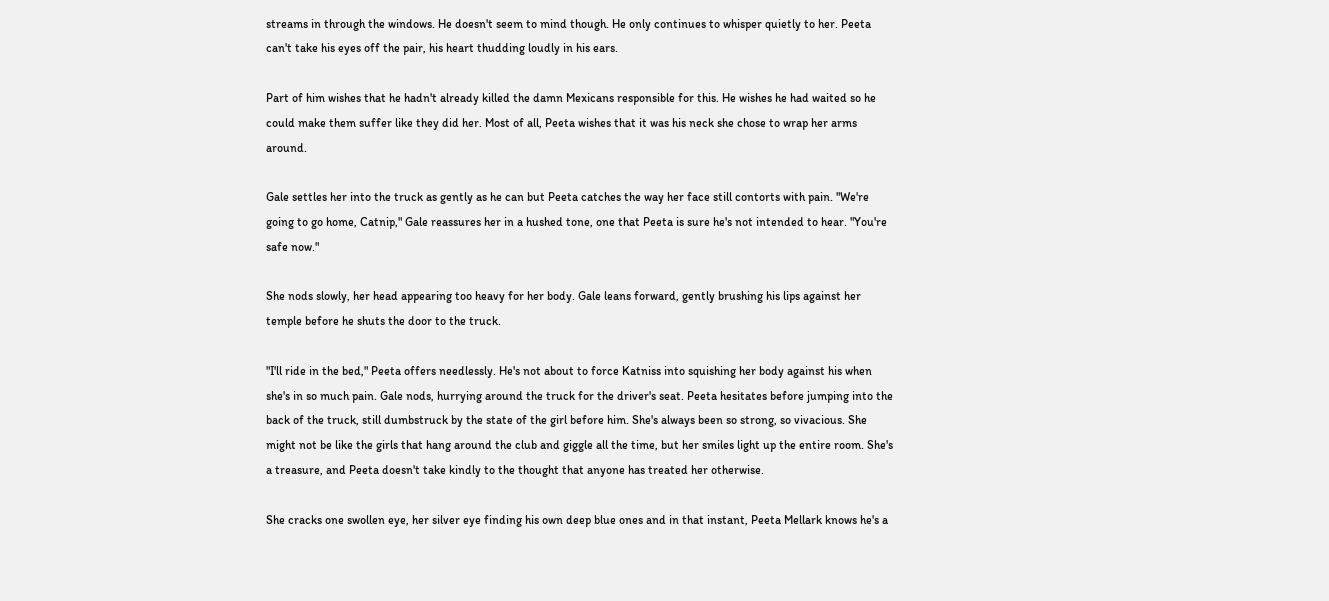streams in through the windows. He doesn't seem to mind though. He only continues to whisper quietly to her. Peeta can't take his eyes off the pair, his heart thudding loudly in his ears.

Part of him wishes that he hadn't already killed the damn Mexicans responsible for this. He wishes he had waited so he could make them suffer like they did her. Most of all, Peeta wishes that it was his neck she chose to wrap her arms around.

Gale settles her into the truck as gently as he can but Peeta catches the way her face still contorts with pain. "We're going to go home, Catnip," Gale reassures her in a hushed tone, one that Peeta is sure he's not intended to hear. "You're safe now."

She nods slowly, her head appearing too heavy for her body. Gale leans forward, gently brushing his lips against her temple before he shuts the door to the truck.

"I'll ride in the bed," Peeta offers needlessly. He's not about to force Katniss into squishing her body against his when she's in so much pain. Gale nods, hurrying around the truck for the driver's seat. Peeta hesitates before jumping into the back of the truck, still dumbstruck by the state of the girl before him. She's always been so strong, so vivacious. She might not be like the girls that hang around the club and giggle all the time, but her smiles light up the entire room. She's a treasure, and Peeta doesn't take kindly to the thought that anyone has treated her otherwise.

She cracks one swollen eye, her silver eye finding his own deep blue ones and in that instant, Peeta Mellark knows he's a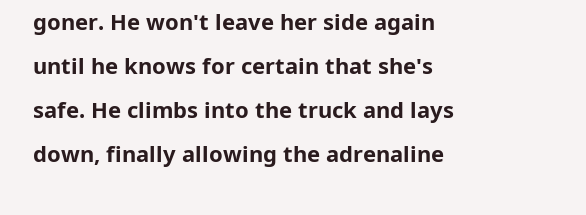goner. He won't leave her side again until he knows for certain that she's safe. He climbs into the truck and lays down, finally allowing the adrenaline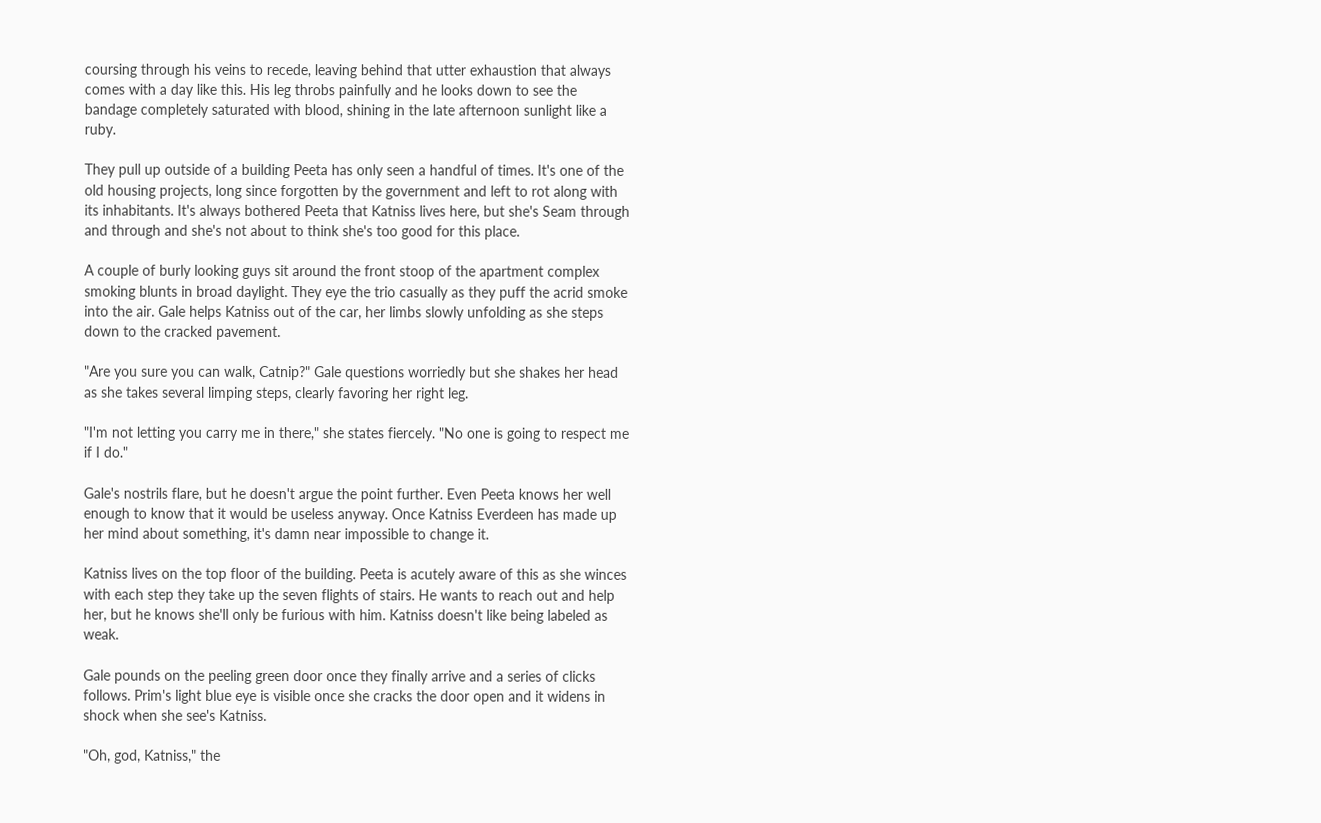coursing through his veins to recede, leaving behind that utter exhaustion that always comes with a day like this. His leg throbs painfully and he looks down to see the bandage completely saturated with blood, shining in the late afternoon sunlight like a ruby.

They pull up outside of a building Peeta has only seen a handful of times. It's one of the old housing projects, long since forgotten by the government and left to rot along with its inhabitants. It's always bothered Peeta that Katniss lives here, but she's Seam through and through and she's not about to think she's too good for this place.

A couple of burly looking guys sit around the front stoop of the apartment complex smoking blunts in broad daylight. They eye the trio casually as they puff the acrid smoke into the air. Gale helps Katniss out of the car, her limbs slowly unfolding as she steps down to the cracked pavement.

"Are you sure you can walk, Catnip?" Gale questions worriedly but she shakes her head as she takes several limping steps, clearly favoring her right leg.

"I'm not letting you carry me in there," she states fiercely. "No one is going to respect me if I do."

Gale's nostrils flare, but he doesn't argue the point further. Even Peeta knows her well enough to know that it would be useless anyway. Once Katniss Everdeen has made up her mind about something, it's damn near impossible to change it.

Katniss lives on the top floor of the building. Peeta is acutely aware of this as she winces with each step they take up the seven flights of stairs. He wants to reach out and help her, but he knows she'll only be furious with him. Katniss doesn't like being labeled as weak.

Gale pounds on the peeling green door once they finally arrive and a series of clicks follows. Prim's light blue eye is visible once she cracks the door open and it widens in shock when she see's Katniss.

"Oh, god, Katniss," the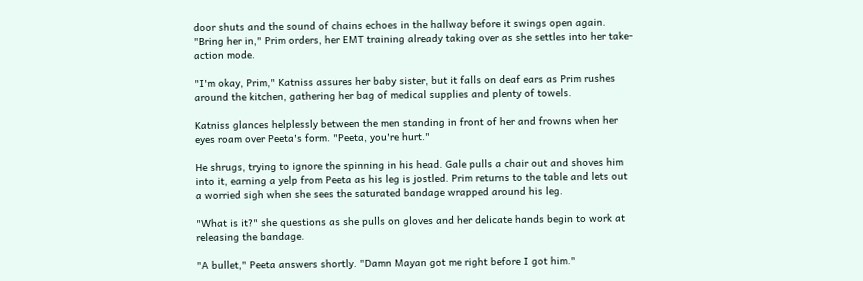door shuts and the sound of chains echoes in the hallway before it swings open again. "Bring her in," Prim orders, her EMT training already taking over as she settles into her take-action mode.

"I'm okay, Prim," Katniss assures her baby sister, but it falls on deaf ears as Prim rushes around the kitchen, gathering her bag of medical supplies and plenty of towels.

Katniss glances helplessly between the men standing in front of her and frowns when her eyes roam over Peeta's form. "Peeta, you're hurt."

He shrugs, trying to ignore the spinning in his head. Gale pulls a chair out and shoves him into it, earning a yelp from Peeta as his leg is jostled. Prim returns to the table and lets out a worried sigh when she sees the saturated bandage wrapped around his leg.

"What is it?" she questions as she pulls on gloves and her delicate hands begin to work at releasing the bandage.

"A bullet," Peeta answers shortly. "Damn Mayan got me right before I got him."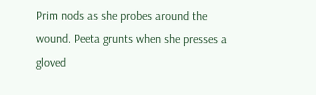Prim nods as she probes around the wound. Peeta grunts when she presses a gloved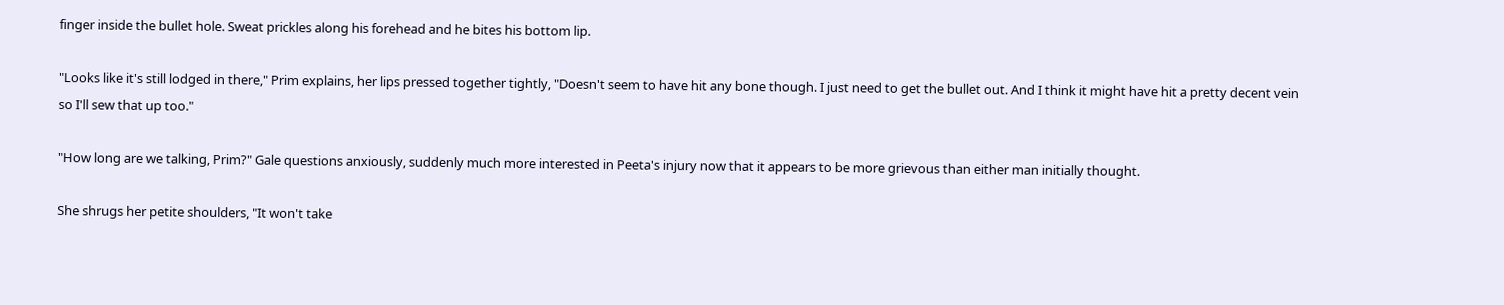finger inside the bullet hole. Sweat prickles along his forehead and he bites his bottom lip.

"Looks like it's still lodged in there," Prim explains, her lips pressed together tightly, "Doesn't seem to have hit any bone though. I just need to get the bullet out. And I think it might have hit a pretty decent vein so I'll sew that up too."

"How long are we talking, Prim?" Gale questions anxiously, suddenly much more interested in Peeta's injury now that it appears to be more grievous than either man initially thought.

She shrugs her petite shoulders, "It won't take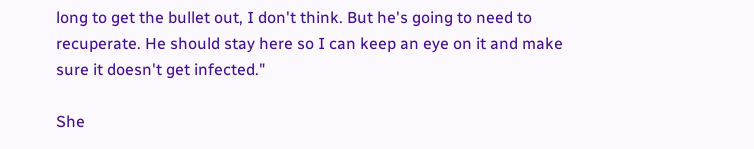long to get the bullet out, I don't think. But he's going to need to recuperate. He should stay here so I can keep an eye on it and make sure it doesn't get infected."

She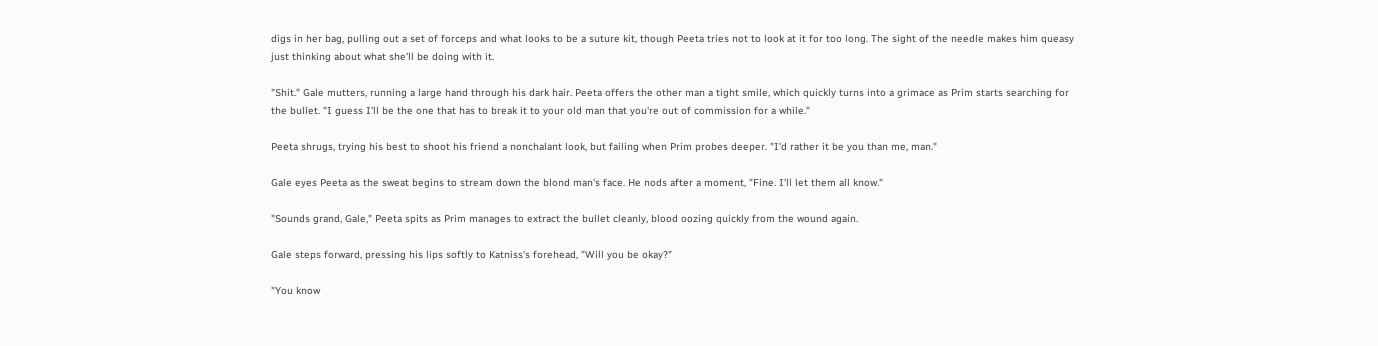digs in her bag, pulling out a set of forceps and what looks to be a suture kit, though Peeta tries not to look at it for too long. The sight of the needle makes him queasy just thinking about what she'll be doing with it.

"Shit." Gale mutters, running a large hand through his dark hair. Peeta offers the other man a tight smile, which quickly turns into a grimace as Prim starts searching for the bullet. "I guess I'll be the one that has to break it to your old man that you're out of commission for a while."

Peeta shrugs, trying his best to shoot his friend a nonchalant look, but failing when Prim probes deeper. "I'd rather it be you than me, man."

Gale eyes Peeta as the sweat begins to stream down the blond man's face. He nods after a moment, "Fine. I'll let them all know."

"Sounds grand, Gale," Peeta spits as Prim manages to extract the bullet cleanly, blood oozing quickly from the wound again.

Gale steps forward, pressing his lips softly to Katniss's forehead, "Will you be okay?"

"You know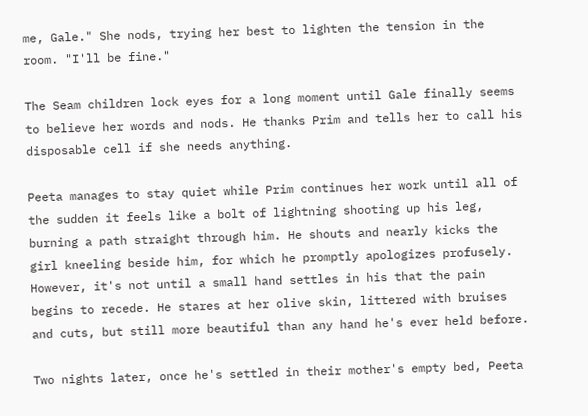me, Gale." She nods, trying her best to lighten the tension in the room. "I'll be fine."

The Seam children lock eyes for a long moment until Gale finally seems to believe her words and nods. He thanks Prim and tells her to call his disposable cell if she needs anything.

Peeta manages to stay quiet while Prim continues her work until all of the sudden it feels like a bolt of lightning shooting up his leg, burning a path straight through him. He shouts and nearly kicks the girl kneeling beside him, for which he promptly apologizes profusely. However, it's not until a small hand settles in his that the pain begins to recede. He stares at her olive skin, littered with bruises and cuts, but still more beautiful than any hand he's ever held before.

Two nights later, once he's settled in their mother's empty bed, Peeta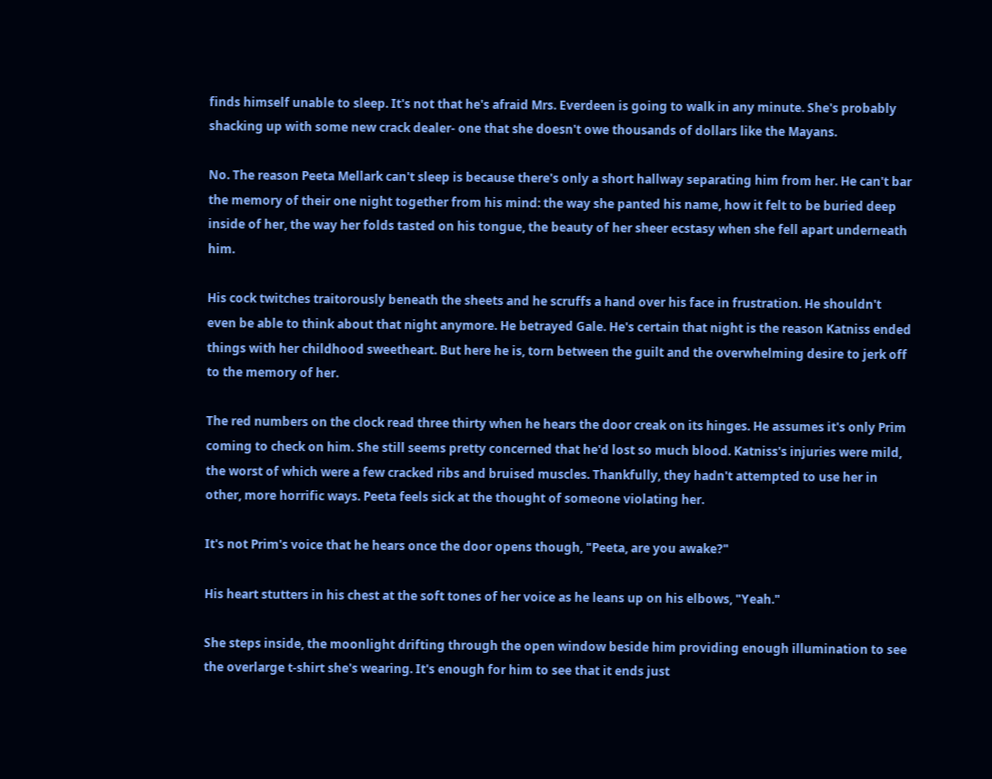finds himself unable to sleep. It's not that he's afraid Mrs. Everdeen is going to walk in any minute. She's probably shacking up with some new crack dealer- one that she doesn't owe thousands of dollars like the Mayans.

No. The reason Peeta Mellark can't sleep is because there's only a short hallway separating him from her. He can't bar the memory of their one night together from his mind: the way she panted his name, how it felt to be buried deep inside of her, the way her folds tasted on his tongue, the beauty of her sheer ecstasy when she fell apart underneath him.

His cock twitches traitorously beneath the sheets and he scruffs a hand over his face in frustration. He shouldn't even be able to think about that night anymore. He betrayed Gale. He's certain that night is the reason Katniss ended things with her childhood sweetheart. But here he is, torn between the guilt and the overwhelming desire to jerk off to the memory of her.

The red numbers on the clock read three thirty when he hears the door creak on its hinges. He assumes it's only Prim coming to check on him. She still seems pretty concerned that he'd lost so much blood. Katniss's injuries were mild, the worst of which were a few cracked ribs and bruised muscles. Thankfully, they hadn't attempted to use her in other, more horrific ways. Peeta feels sick at the thought of someone violating her.

It's not Prim's voice that he hears once the door opens though, "Peeta, are you awake?"

His heart stutters in his chest at the soft tones of her voice as he leans up on his elbows, "Yeah."

She steps inside, the moonlight drifting through the open window beside him providing enough illumination to see the overlarge t-shirt she's wearing. It's enough for him to see that it ends just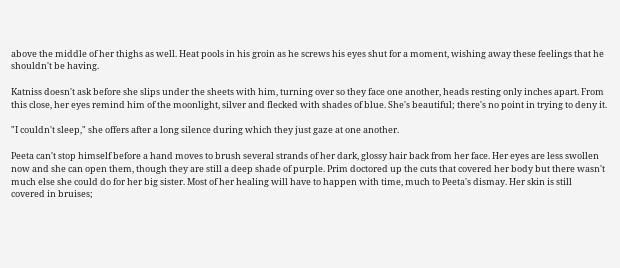above the middle of her thighs as well. Heat pools in his groin as he screws his eyes shut for a moment, wishing away these feelings that he shouldn't be having.

Katniss doesn't ask before she slips under the sheets with him, turning over so they face one another, heads resting only inches apart. From this close, her eyes remind him of the moonlight, silver and flecked with shades of blue. She's beautiful; there's no point in trying to deny it.

"I couldn't sleep," she offers after a long silence during which they just gaze at one another.

Peeta can't stop himself before a hand moves to brush several strands of her dark, glossy hair back from her face. Her eyes are less swollen now and she can open them, though they are still a deep shade of purple. Prim doctored up the cuts that covered her body but there wasn't much else she could do for her big sister. Most of her healing will have to happen with time, much to Peeta's dismay. Her skin is still covered in bruises;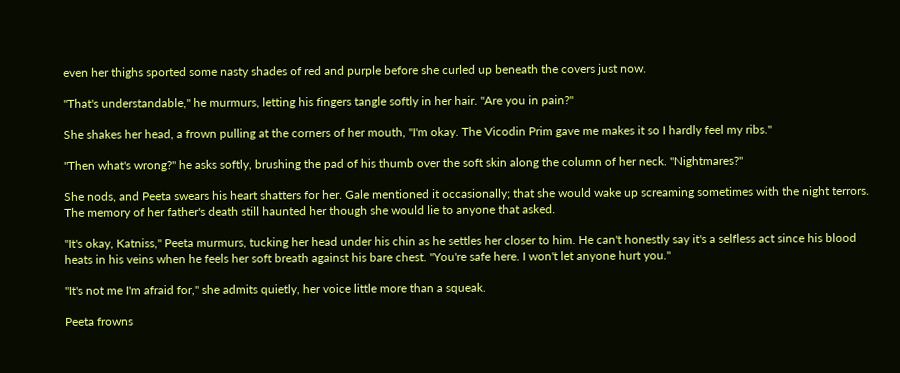even her thighs sported some nasty shades of red and purple before she curled up beneath the covers just now.

"That's understandable," he murmurs, letting his fingers tangle softly in her hair. "Are you in pain?"

She shakes her head, a frown pulling at the corners of her mouth, "I'm okay. The Vicodin Prim gave me makes it so I hardly feel my ribs."

"Then what's wrong?" he asks softly, brushing the pad of his thumb over the soft skin along the column of her neck. "Nightmares?"

She nods, and Peeta swears his heart shatters for her. Gale mentioned it occasionally; that she would wake up screaming sometimes with the night terrors. The memory of her father's death still haunted her though she would lie to anyone that asked.

"It's okay, Katniss," Peeta murmurs, tucking her head under his chin as he settles her closer to him. He can't honestly say it's a selfless act since his blood heats in his veins when he feels her soft breath against his bare chest. "You're safe here. I won't let anyone hurt you."

"It's not me I'm afraid for," she admits quietly, her voice little more than a squeak.

Peeta frowns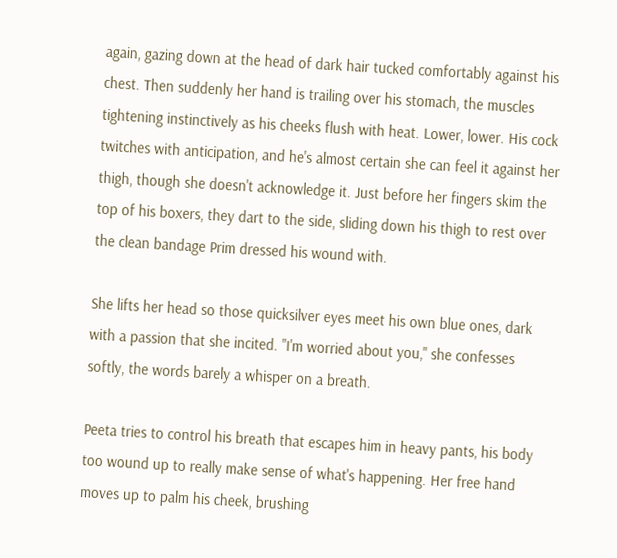again, gazing down at the head of dark hair tucked comfortably against his chest. Then suddenly her hand is trailing over his stomach, the muscles tightening instinctively as his cheeks flush with heat. Lower, lower. His cock twitches with anticipation, and he's almost certain she can feel it against her thigh, though she doesn't acknowledge it. Just before her fingers skim the top of his boxers, they dart to the side, sliding down his thigh to rest over the clean bandage Prim dressed his wound with.

She lifts her head so those quicksilver eyes meet his own blue ones, dark with a passion that she incited. "I'm worried about you," she confesses softly, the words barely a whisper on a breath.

Peeta tries to control his breath that escapes him in heavy pants, his body too wound up to really make sense of what's happening. Her free hand moves up to palm his cheek, brushing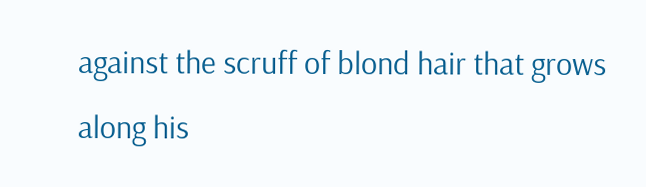against the scruff of blond hair that grows along his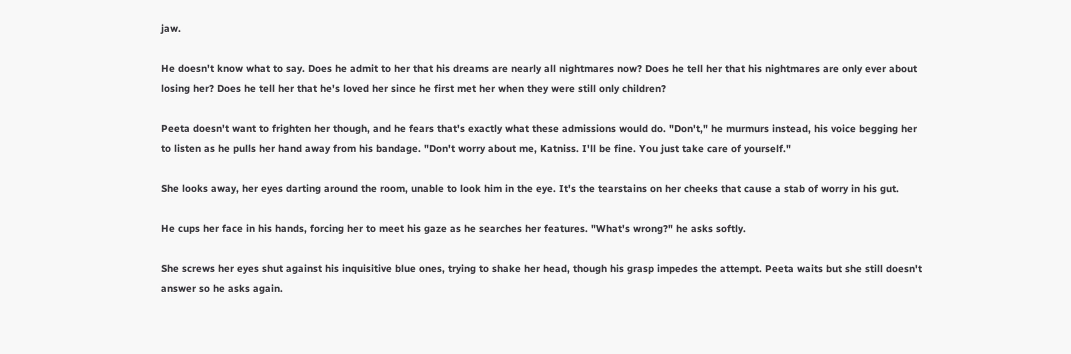jaw.

He doesn't know what to say. Does he admit to her that his dreams are nearly all nightmares now? Does he tell her that his nightmares are only ever about losing her? Does he tell her that he's loved her since he first met her when they were still only children?

Peeta doesn't want to frighten her though, and he fears that's exactly what these admissions would do. "Don't," he murmurs instead, his voice begging her to listen as he pulls her hand away from his bandage. "Don't worry about me, Katniss. I'll be fine. You just take care of yourself."

She looks away, her eyes darting around the room, unable to look him in the eye. It's the tearstains on her cheeks that cause a stab of worry in his gut.

He cups her face in his hands, forcing her to meet his gaze as he searches her features. "What's wrong?" he asks softly.

She screws her eyes shut against his inquisitive blue ones, trying to shake her head, though his grasp impedes the attempt. Peeta waits but she still doesn't answer so he asks again.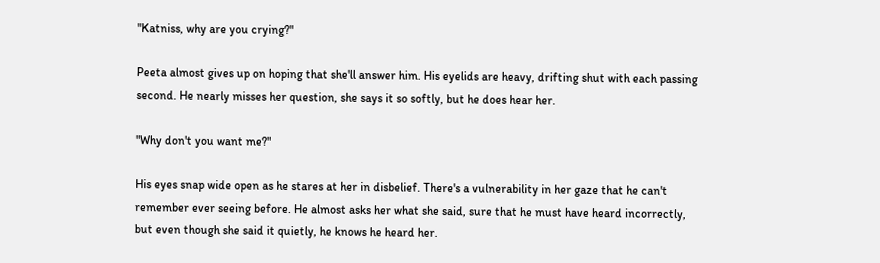"Katniss, why are you crying?"

Peeta almost gives up on hoping that she'll answer him. His eyelids are heavy, drifting shut with each passing second. He nearly misses her question, she says it so softly, but he does hear her.

"Why don't you want me?"

His eyes snap wide open as he stares at her in disbelief. There's a vulnerability in her gaze that he can't remember ever seeing before. He almost asks her what she said, sure that he must have heard incorrectly, but even though she said it quietly, he knows he heard her.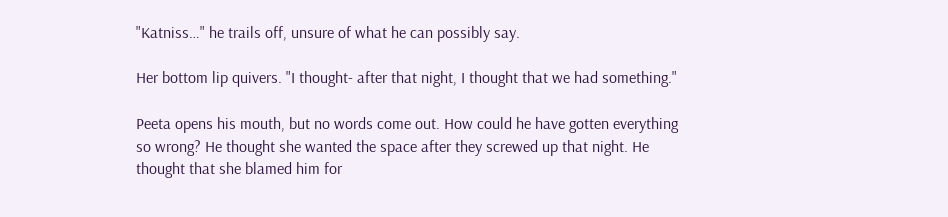"Katniss…" he trails off, unsure of what he can possibly say.

Her bottom lip quivers. "I thought- after that night, I thought that we had something."

Peeta opens his mouth, but no words come out. How could he have gotten everything so wrong? He thought she wanted the space after they screwed up that night. He thought that she blamed him for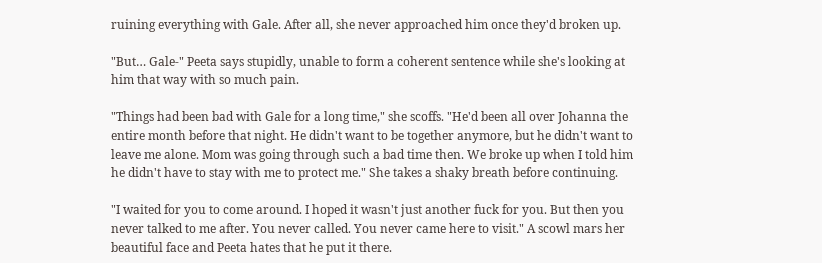ruining everything with Gale. After all, she never approached him once they'd broken up.

"But… Gale-" Peeta says stupidly, unable to form a coherent sentence while she's looking at him that way with so much pain.

"Things had been bad with Gale for a long time," she scoffs. "He'd been all over Johanna the entire month before that night. He didn't want to be together anymore, but he didn't want to leave me alone. Mom was going through such a bad time then. We broke up when I told him he didn't have to stay with me to protect me." She takes a shaky breath before continuing.

"I waited for you to come around. I hoped it wasn't just another fuck for you. But then you never talked to me after. You never called. You never came here to visit." A scowl mars her beautiful face and Peeta hates that he put it there.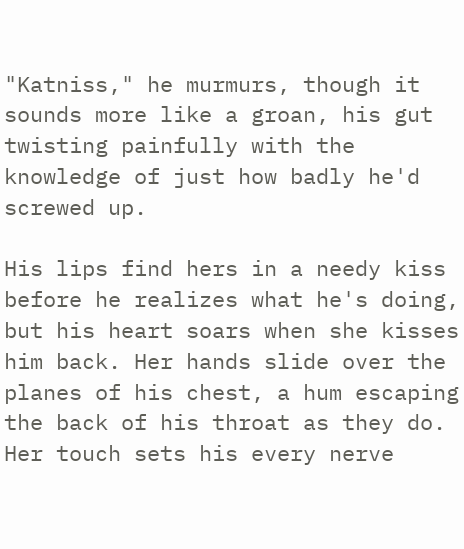"Katniss," he murmurs, though it sounds more like a groan, his gut twisting painfully with the knowledge of just how badly he'd screwed up.

His lips find hers in a needy kiss before he realizes what he's doing, but his heart soars when she kisses him back. Her hands slide over the planes of his chest, a hum escaping the back of his throat as they do. Her touch sets his every nerve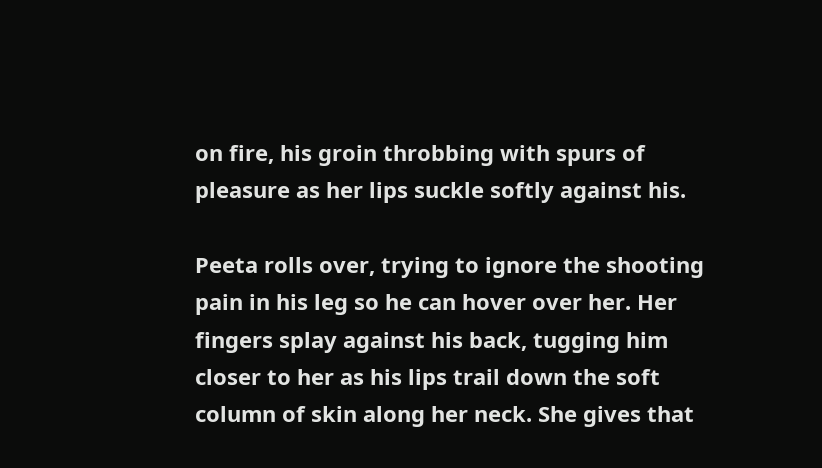on fire, his groin throbbing with spurs of pleasure as her lips suckle softly against his.

Peeta rolls over, trying to ignore the shooting pain in his leg so he can hover over her. Her fingers splay against his back, tugging him closer to her as his lips trail down the soft column of skin along her neck. She gives that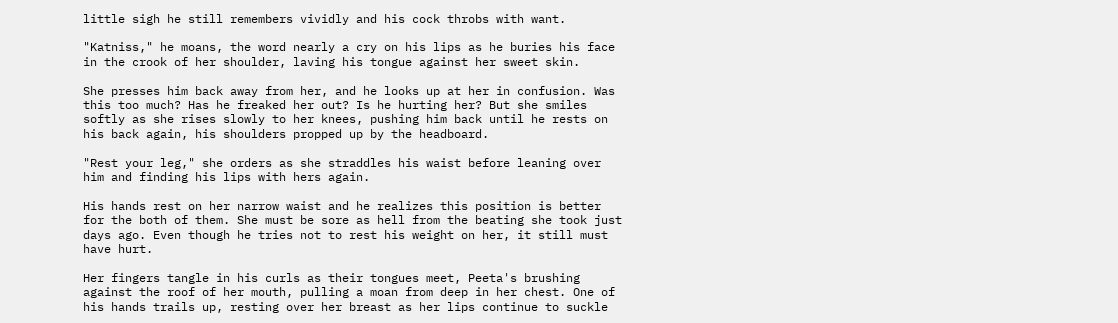little sigh he still remembers vividly and his cock throbs with want.

"Katniss," he moans, the word nearly a cry on his lips as he buries his face in the crook of her shoulder, laving his tongue against her sweet skin.

She presses him back away from her, and he looks up at her in confusion. Was this too much? Has he freaked her out? Is he hurting her? But she smiles softly as she rises slowly to her knees, pushing him back until he rests on his back again, his shoulders propped up by the headboard.

"Rest your leg," she orders as she straddles his waist before leaning over him and finding his lips with hers again.

His hands rest on her narrow waist and he realizes this position is better for the both of them. She must be sore as hell from the beating she took just days ago. Even though he tries not to rest his weight on her, it still must have hurt.

Her fingers tangle in his curls as their tongues meet, Peeta's brushing against the roof of her mouth, pulling a moan from deep in her chest. One of his hands trails up, resting over her breast as her lips continue to suckle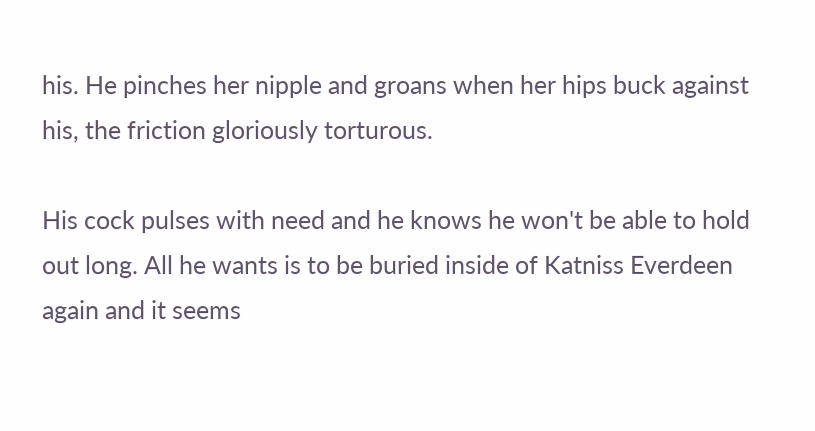his. He pinches her nipple and groans when her hips buck against his, the friction gloriously torturous.

His cock pulses with need and he knows he won't be able to hold out long. All he wants is to be buried inside of Katniss Everdeen again and it seems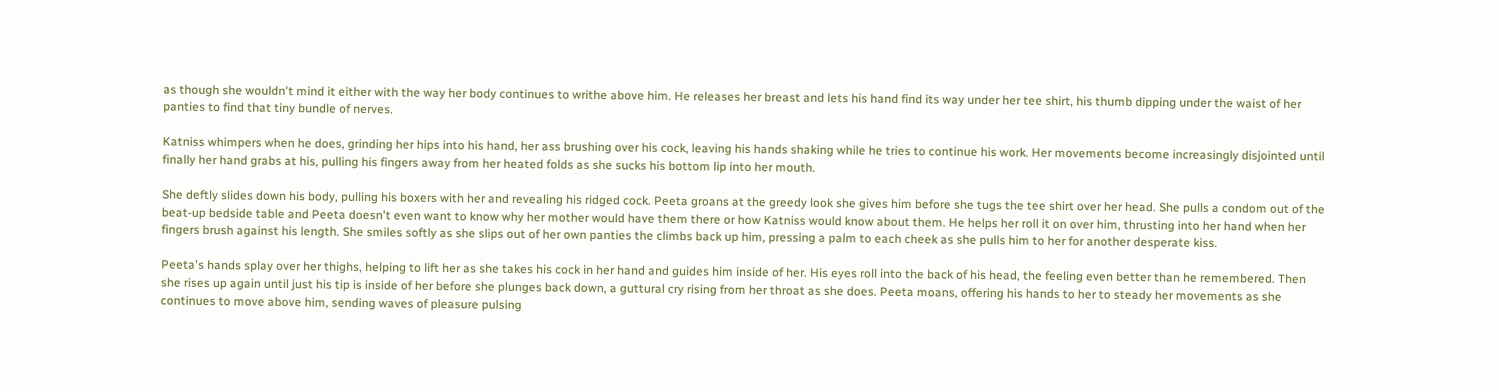as though she wouldn't mind it either with the way her body continues to writhe above him. He releases her breast and lets his hand find its way under her tee shirt, his thumb dipping under the waist of her panties to find that tiny bundle of nerves.

Katniss whimpers when he does, grinding her hips into his hand, her ass brushing over his cock, leaving his hands shaking while he tries to continue his work. Her movements become increasingly disjointed until finally her hand grabs at his, pulling his fingers away from her heated folds as she sucks his bottom lip into her mouth.

She deftly slides down his body, pulling his boxers with her and revealing his ridged cock. Peeta groans at the greedy look she gives him before she tugs the tee shirt over her head. She pulls a condom out of the beat-up bedside table and Peeta doesn't even want to know why her mother would have them there or how Katniss would know about them. He helps her roll it on over him, thrusting into her hand when her fingers brush against his length. She smiles softly as she slips out of her own panties the climbs back up him, pressing a palm to each cheek as she pulls him to her for another desperate kiss.

Peeta's hands splay over her thighs, helping to lift her as she takes his cock in her hand and guides him inside of her. His eyes roll into the back of his head, the feeling even better than he remembered. Then she rises up again until just his tip is inside of her before she plunges back down, a guttural cry rising from her throat as she does. Peeta moans, offering his hands to her to steady her movements as she continues to move above him, sending waves of pleasure pulsing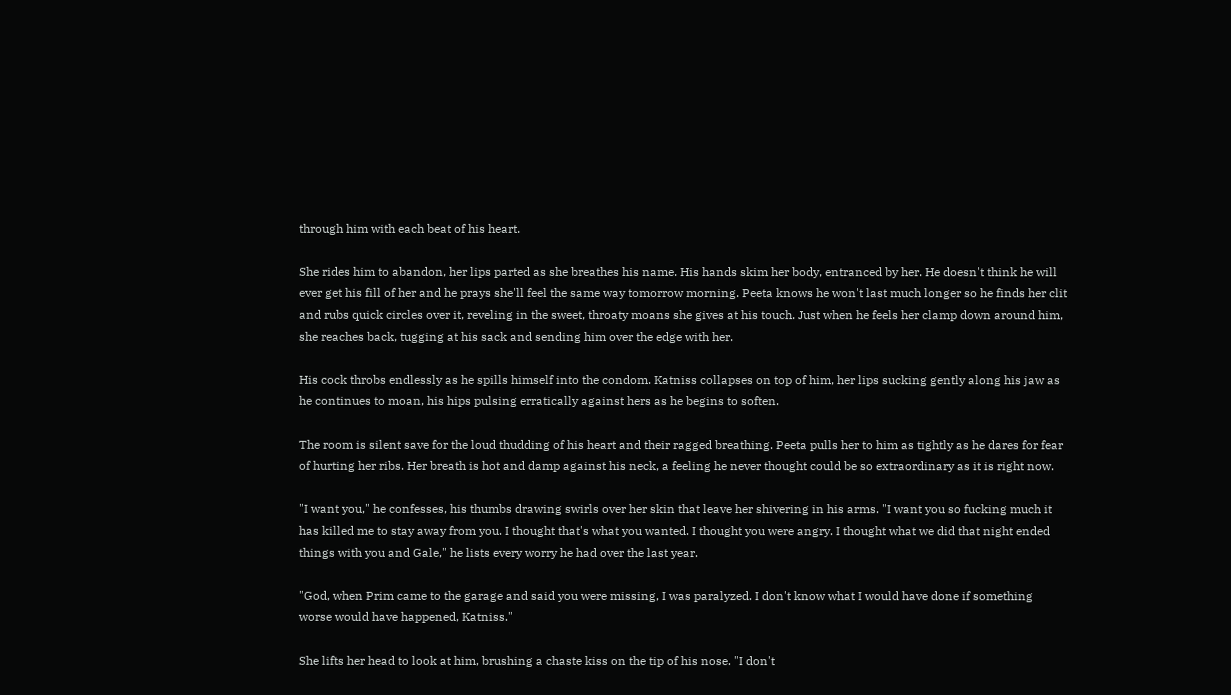through him with each beat of his heart.

She rides him to abandon, her lips parted as she breathes his name. His hands skim her body, entranced by her. He doesn't think he will ever get his fill of her and he prays she'll feel the same way tomorrow morning. Peeta knows he won't last much longer so he finds her clit and rubs quick circles over it, reveling in the sweet, throaty moans she gives at his touch. Just when he feels her clamp down around him, she reaches back, tugging at his sack and sending him over the edge with her.

His cock throbs endlessly as he spills himself into the condom. Katniss collapses on top of him, her lips sucking gently along his jaw as he continues to moan, his hips pulsing erratically against hers as he begins to soften.

The room is silent save for the loud thudding of his heart and their ragged breathing. Peeta pulls her to him as tightly as he dares for fear of hurting her ribs. Her breath is hot and damp against his neck, a feeling he never thought could be so extraordinary as it is right now.

"I want you," he confesses, his thumbs drawing swirls over her skin that leave her shivering in his arms. "I want you so fucking much it has killed me to stay away from you. I thought that's what you wanted. I thought you were angry. I thought what we did that night ended things with you and Gale," he lists every worry he had over the last year.

"God, when Prim came to the garage and said you were missing, I was paralyzed. I don't know what I would have done if something worse would have happened, Katniss."

She lifts her head to look at him, brushing a chaste kiss on the tip of his nose. "I don't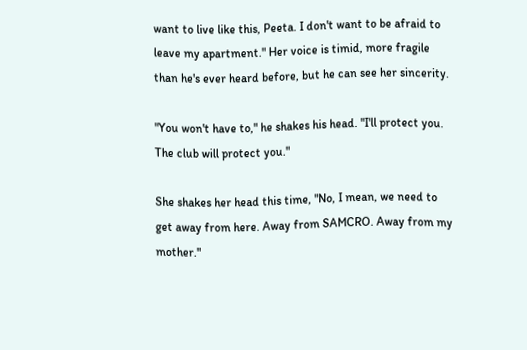want to live like this, Peeta. I don't want to be afraid to leave my apartment." Her voice is timid, more fragile than he's ever heard before, but he can see her sincerity.

"You won't have to," he shakes his head. "I'll protect you. The club will protect you."

She shakes her head this time, "No, I mean, we need to get away from here. Away from SAMCRO. Away from my mother."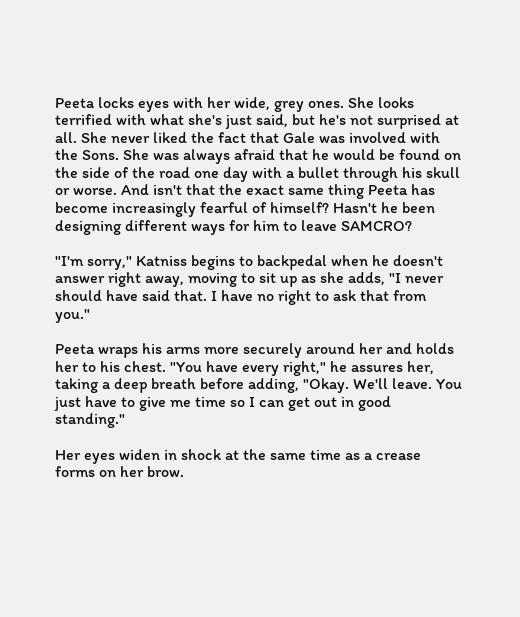Peeta locks eyes with her wide, grey ones. She looks terrified with what she's just said, but he's not surprised at all. She never liked the fact that Gale was involved with the Sons. She was always afraid that he would be found on the side of the road one day with a bullet through his skull or worse. And isn't that the exact same thing Peeta has become increasingly fearful of himself? Hasn't he been designing different ways for him to leave SAMCRO?

"I'm sorry," Katniss begins to backpedal when he doesn't answer right away, moving to sit up as she adds, "I never should have said that. I have no right to ask that from you."

Peeta wraps his arms more securely around her and holds her to his chest. "You have every right," he assures her, taking a deep breath before adding, "Okay. We'll leave. You just have to give me time so I can get out in good standing."

Her eyes widen in shock at the same time as a crease forms on her brow.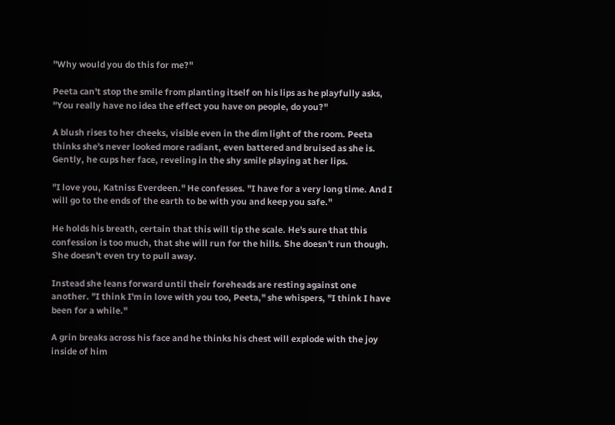"Why would you do this for me?"

Peeta can't stop the smile from planting itself on his lips as he playfully asks, "You really have no idea the effect you have on people, do you?"

A blush rises to her cheeks, visible even in the dim light of the room. Peeta thinks she's never looked more radiant, even battered and bruised as she is. Gently, he cups her face, reveling in the shy smile playing at her lips.

"I love you, Katniss Everdeen." He confesses. "I have for a very long time. And I will go to the ends of the earth to be with you and keep you safe."

He holds his breath, certain that this will tip the scale. He's sure that this confession is too much, that she will run for the hills. She doesn't run though. She doesn't even try to pull away.

Instead she leans forward until their foreheads are resting against one another. "I think I'm in love with you too, Peeta," she whispers, "I think I have been for a while."

A grin breaks across his face and he thinks his chest will explode with the joy inside of him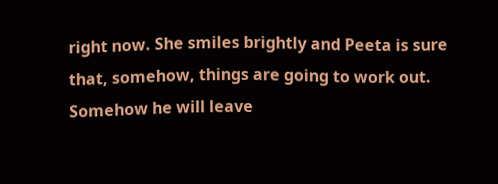right now. She smiles brightly and Peeta is sure that, somehow, things are going to work out. Somehow he will leave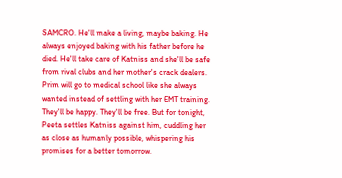SAMCRO. He'll make a living, maybe baking. He always enjoyed baking with his father before he died. He'll take care of Katniss and she'll be safe from rival clubs and her mother's crack dealers. Prim will go to medical school like she always wanted instead of settling with her EMT training. They'll be happy. They'll be free. But for tonight, Peeta settles Katniss against him, cuddling her as close as humanly possible, whispering his promises for a better tomorrow.